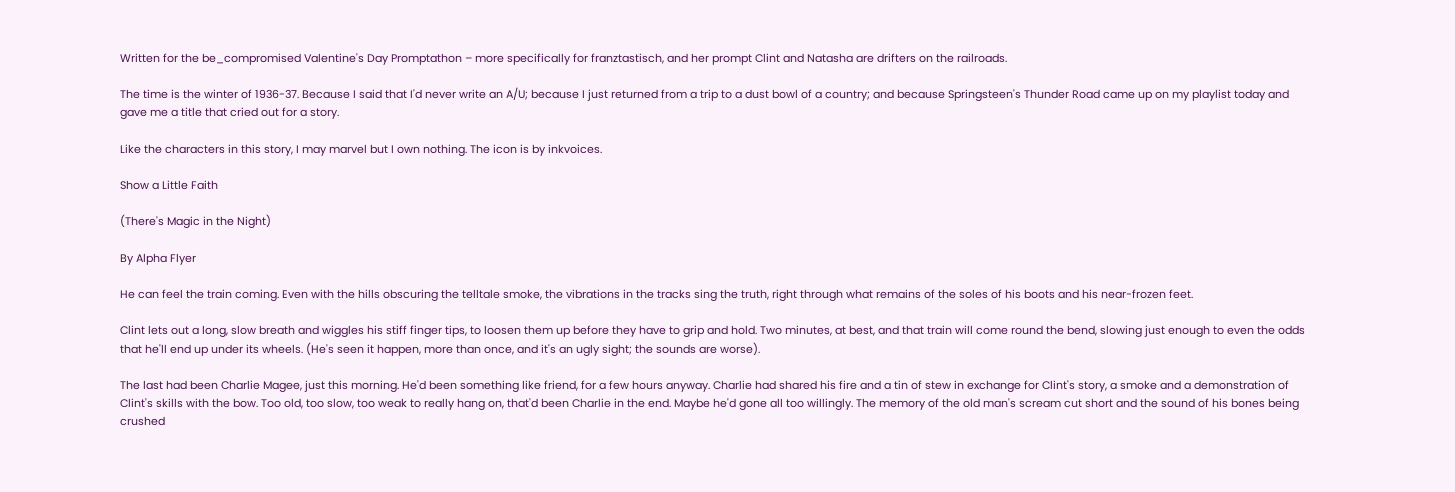Written for the be_compromised Valentine's Day Promptathon – more specifically for franztastisch, and her prompt Clint and Natasha are drifters on the railroads.

The time is the winter of 1936-37. Because I said that I'd never write an A/U; because I just returned from a trip to a dust bowl of a country; and because Springsteen's Thunder Road came up on my playlist today and gave me a title that cried out for a story.

Like the characters in this story, I may marvel but I own nothing. The icon is by inkvoices.

Show a Little Faith

(There's Magic in the Night)

By Alpha Flyer

He can feel the train coming. Even with the hills obscuring the telltale smoke, the vibrations in the tracks sing the truth, right through what remains of the soles of his boots and his near-frozen feet.

Clint lets out a long, slow breath and wiggles his stiff finger tips, to loosen them up before they have to grip and hold. Two minutes, at best, and that train will come round the bend, slowing just enough to even the odds that he'll end up under its wheels. (He's seen it happen, more than once, and it's an ugly sight; the sounds are worse).

The last had been Charlie Magee, just this morning. He'd been something like friend, for a few hours anyway. Charlie had shared his fire and a tin of stew in exchange for Clint's story, a smoke and a demonstration of Clint's skills with the bow. Too old, too slow, too weak to really hang on, that'd been Charlie in the end. Maybe he'd gone all too willingly. The memory of the old man's scream cut short and the sound of his bones being crushed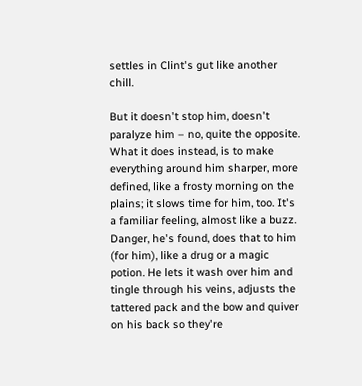settles in Clint's gut like another chill.

But it doesn't stop him, doesn't paralyze him – no, quite the opposite. What it does instead, is to make everything around him sharper, more defined, like a frosty morning on the plains; it slows time for him, too. It's a familiar feeling, almost like a buzz. Danger, he's found, does that to him (for him), like a drug or a magic potion. He lets it wash over him and tingle through his veins, adjusts the tattered pack and the bow and quiver on his back so they're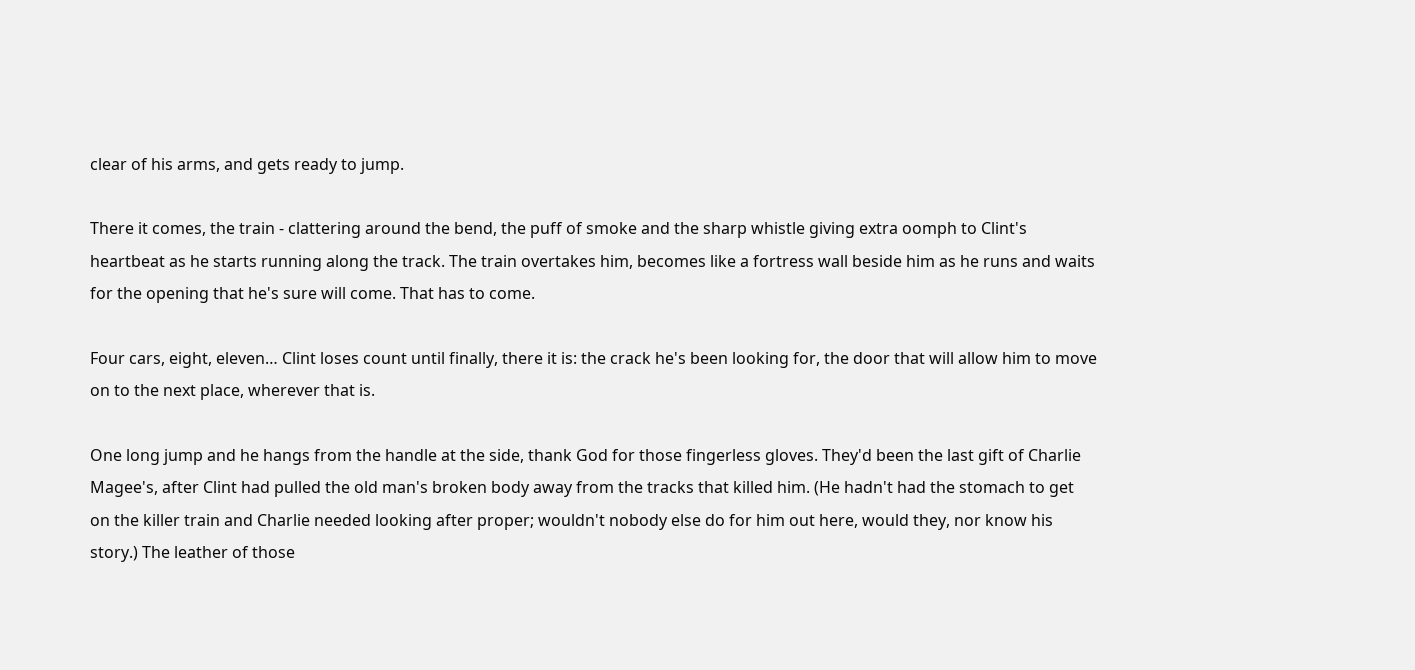clear of his arms, and gets ready to jump.

There it comes, the train - clattering around the bend, the puff of smoke and the sharp whistle giving extra oomph to Clint's heartbeat as he starts running along the track. The train overtakes him, becomes like a fortress wall beside him as he runs and waits for the opening that he's sure will come. That has to come.

Four cars, eight, eleven… Clint loses count until finally, there it is: the crack he's been looking for, the door that will allow him to move on to the next place, wherever that is.

One long jump and he hangs from the handle at the side, thank God for those fingerless gloves. They'd been the last gift of Charlie Magee's, after Clint had pulled the old man's broken body away from the tracks that killed him. (He hadn't had the stomach to get on the killer train and Charlie needed looking after proper; wouldn't nobody else do for him out here, would they, nor know his story.) The leather of those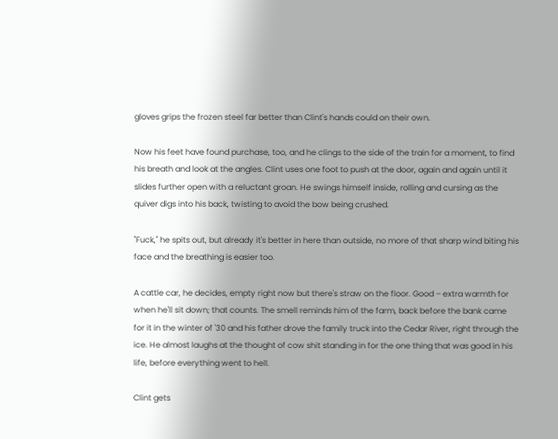gloves grips the frozen steel far better than Clint's hands could on their own.

Now his feet have found purchase, too, and he clings to the side of the train for a moment, to find his breath and look at the angles. Clint uses one foot to push at the door, again and again until it slides further open with a reluctant groan. He swings himself inside, rolling and cursing as the quiver digs into his back, twisting to avoid the bow being crushed.

"Fuck," he spits out, but already it's better in here than outside, no more of that sharp wind biting his face and the breathing is easier too.

A cattle car, he decides, empty right now but there's straw on the floor. Good – extra warmth for when he'll sit down; that counts. The smell reminds him of the farm, back before the bank came for it in the winter of '30 and his father drove the family truck into the Cedar River, right through the ice. He almost laughs at the thought of cow shit standing in for the one thing that was good in his life, before everything went to hell.

Clint gets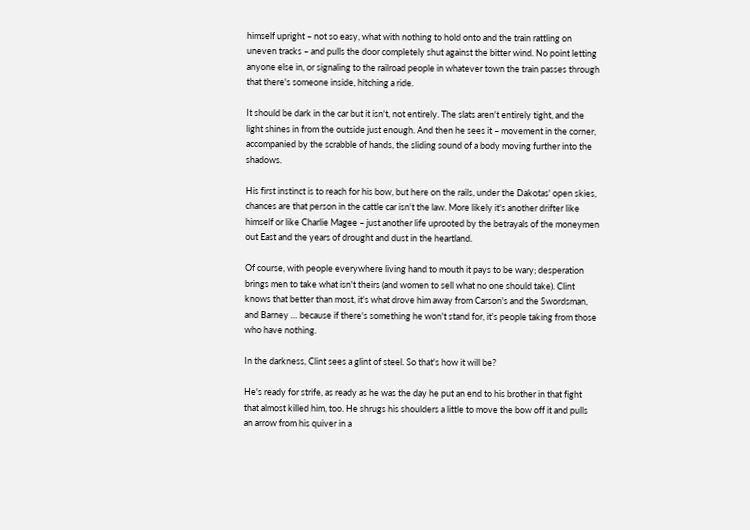himself upright – not so easy, what with nothing to hold onto and the train rattling on uneven tracks – and pulls the door completely shut against the bitter wind. No point letting anyone else in, or signaling to the railroad people in whatever town the train passes through that there's someone inside, hitching a ride.

It should be dark in the car but it isn't, not entirely. The slats aren't entirely tight, and the light shines in from the outside just enough. And then he sees it – movement in the corner, accompanied by the scrabble of hands, the sliding sound of a body moving further into the shadows.

His first instinct is to reach for his bow, but here on the rails, under the Dakotas' open skies, chances are that person in the cattle car isn't the law. More likely it's another drifter like himself or like Charlie Magee – just another life uprooted by the betrayals of the moneymen out East and the years of drought and dust in the heartland.

Of course, with people everywhere living hand to mouth it pays to be wary; desperation brings men to take what isn't theirs (and women to sell what no one should take). Clint knows that better than most, it's what drove him away from Carson's and the Swordsman, and Barney … because if there's something he won't stand for, it's people taking from those who have nothing.

In the darkness, Clint sees a glint of steel. So that's how it will be?

He's ready for strife, as ready as he was the day he put an end to his brother in that fight that almost killed him, too. He shrugs his shoulders a little to move the bow off it and pulls an arrow from his quiver in a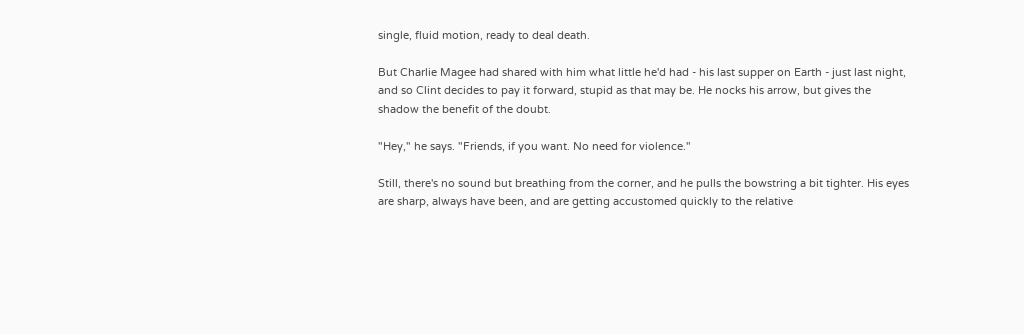single, fluid motion, ready to deal death.

But Charlie Magee had shared with him what little he'd had - his last supper on Earth - just last night, and so Clint decides to pay it forward, stupid as that may be. He nocks his arrow, but gives the shadow the benefit of the doubt.

"Hey," he says. "Friends, if you want. No need for violence."

Still, there's no sound but breathing from the corner, and he pulls the bowstring a bit tighter. His eyes are sharp, always have been, and are getting accustomed quickly to the relative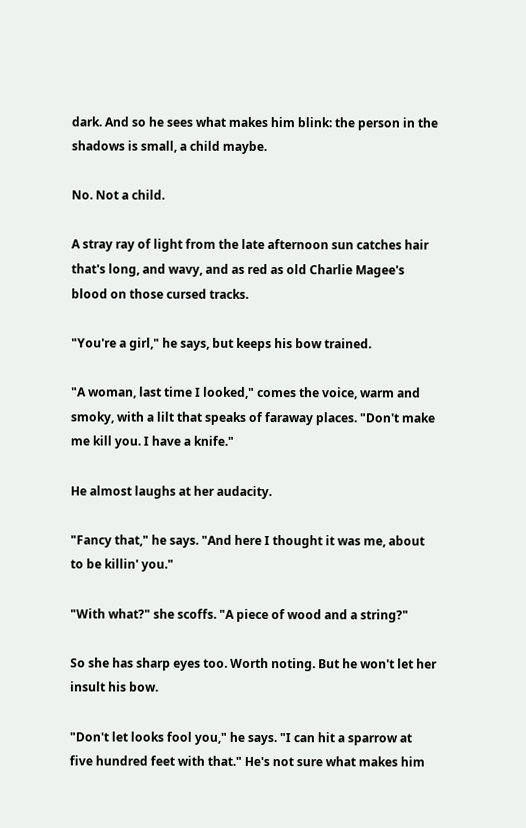dark. And so he sees what makes him blink: the person in the shadows is small, a child maybe.

No. Not a child.

A stray ray of light from the late afternoon sun catches hair that's long, and wavy, and as red as old Charlie Magee's blood on those cursed tracks.

"You're a girl," he says, but keeps his bow trained.

"A woman, last time I looked," comes the voice, warm and smoky, with a lilt that speaks of faraway places. "Don't make me kill you. I have a knife."

He almost laughs at her audacity.

"Fancy that," he says. "And here I thought it was me, about to be killin' you."

"With what?" she scoffs. "A piece of wood and a string?"

So she has sharp eyes too. Worth noting. But he won't let her insult his bow.

"Don't let looks fool you," he says. "I can hit a sparrow at five hundred feet with that." He's not sure what makes him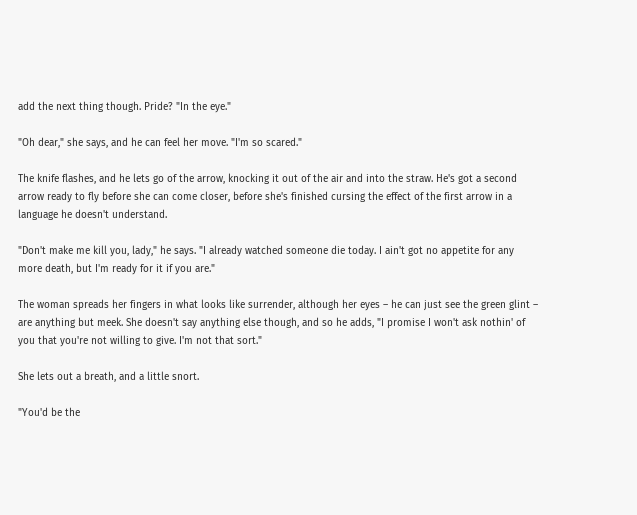add the next thing though. Pride? "In the eye."

"Oh dear," she says, and he can feel her move. "I'm so scared."

The knife flashes, and he lets go of the arrow, knocking it out of the air and into the straw. He's got a second arrow ready to fly before she can come closer, before she's finished cursing the effect of the first arrow in a language he doesn't understand.

"Don't make me kill you, lady," he says. "I already watched someone die today. I ain't got no appetite for any more death, but I'm ready for it if you are."

The woman spreads her fingers in what looks like surrender, although her eyes – he can just see the green glint – are anything but meek. She doesn't say anything else though, and so he adds, "I promise I won't ask nothin' of you that you're not willing to give. I'm not that sort."

She lets out a breath, and a little snort.

"You'd be the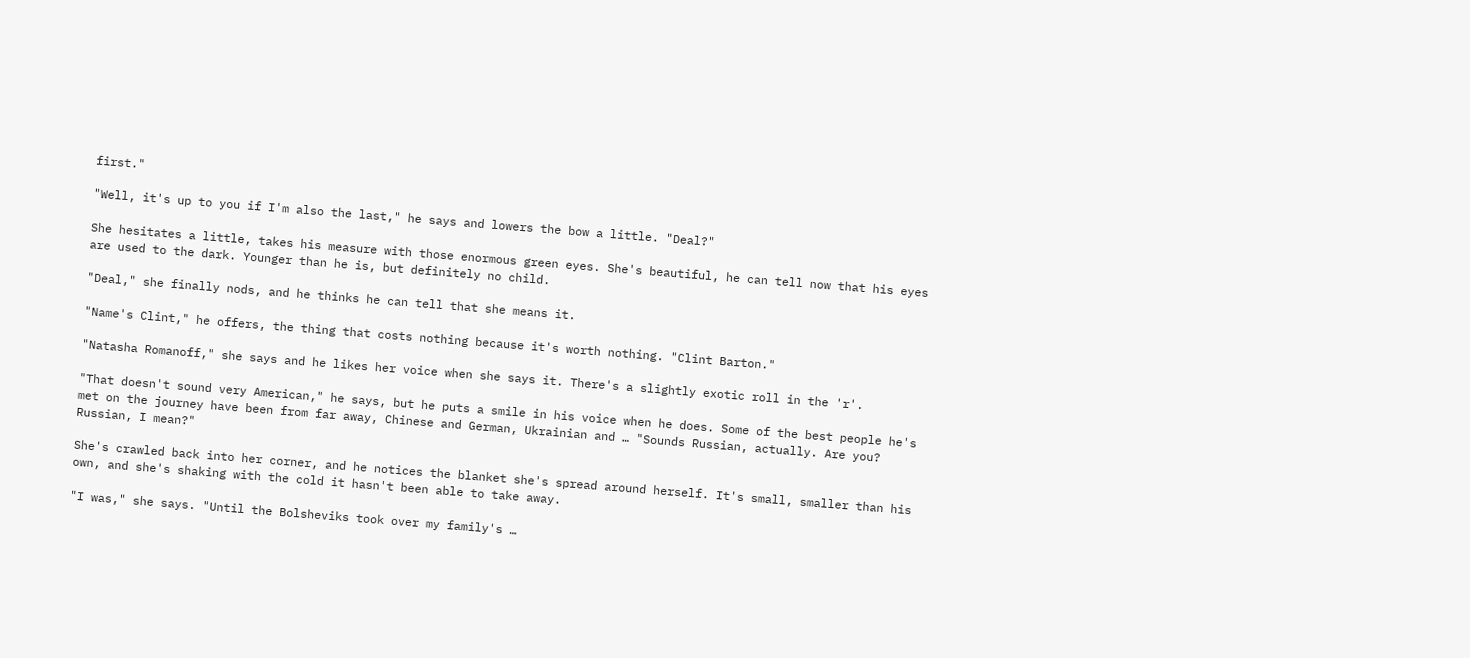first."

"Well, it's up to you if I'm also the last," he says and lowers the bow a little. "Deal?"

She hesitates a little, takes his measure with those enormous green eyes. She's beautiful, he can tell now that his eyes are used to the dark. Younger than he is, but definitely no child.

"Deal," she finally nods, and he thinks he can tell that she means it.

"Name's Clint," he offers, the thing that costs nothing because it's worth nothing. "Clint Barton."

"Natasha Romanoff," she says and he likes her voice when she says it. There's a slightly exotic roll in the 'r'.

"That doesn't sound very American," he says, but he puts a smile in his voice when he does. Some of the best people he's met on the journey have been from far away, Chinese and German, Ukrainian and … "Sounds Russian, actually. Are you? Russian, I mean?"

She's crawled back into her corner, and he notices the blanket she's spread around herself. It's small, smaller than his own, and she's shaking with the cold it hasn't been able to take away.

"I was," she says. "Until the Bolsheviks took over my family's …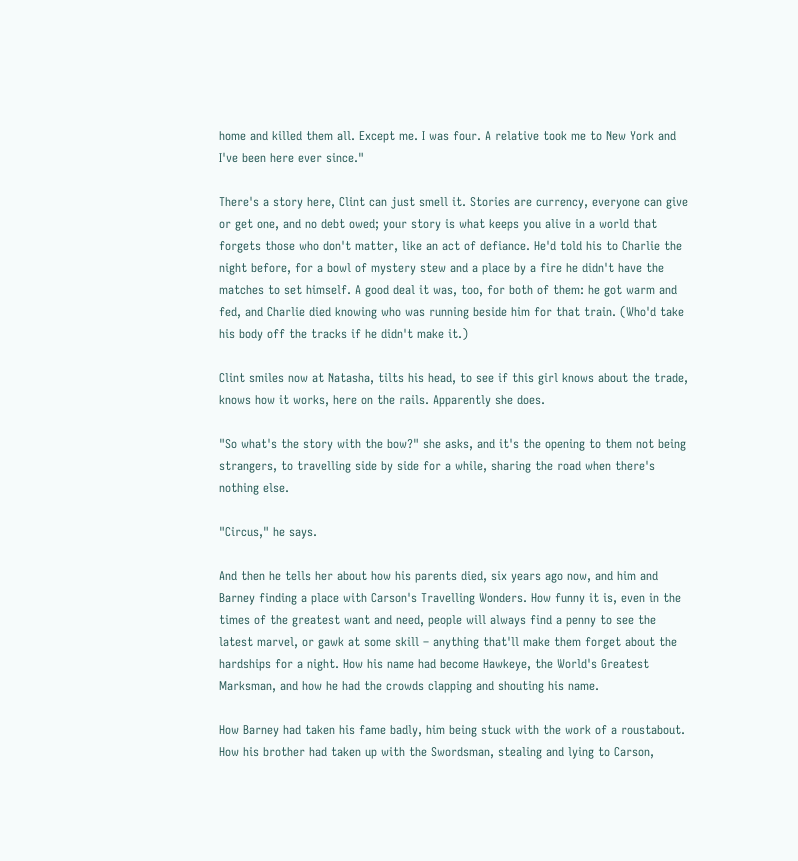home and killed them all. Except me. I was four. A relative took me to New York and I've been here ever since."

There's a story here, Clint can just smell it. Stories are currency, everyone can give or get one, and no debt owed; your story is what keeps you alive in a world that forgets those who don't matter, like an act of defiance. He'd told his to Charlie the night before, for a bowl of mystery stew and a place by a fire he didn't have the matches to set himself. A good deal it was, too, for both of them: he got warm and fed, and Charlie died knowing who was running beside him for that train. (Who'd take his body off the tracks if he didn't make it.)

Clint smiles now at Natasha, tilts his head, to see if this girl knows about the trade, knows how it works, here on the rails. Apparently she does.

"So what's the story with the bow?" she asks, and it's the opening to them not being strangers, to travelling side by side for a while, sharing the road when there's nothing else.

"Circus," he says.

And then he tells her about how his parents died, six years ago now, and him and Barney finding a place with Carson's Travelling Wonders. How funny it is, even in the times of the greatest want and need, people will always find a penny to see the latest marvel, or gawk at some skill – anything that'll make them forget about the hardships for a night. How his name had become Hawkeye, the World's Greatest Marksman, and how he had the crowds clapping and shouting his name.

How Barney had taken his fame badly, him being stuck with the work of a roustabout. How his brother had taken up with the Swordsman, stealing and lying to Carson,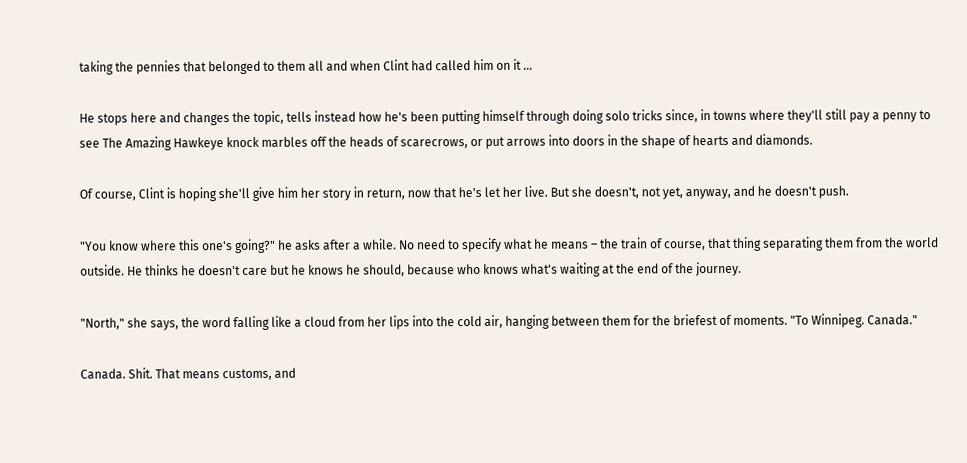taking the pennies that belonged to them all and when Clint had called him on it …

He stops here and changes the topic, tells instead how he's been putting himself through doing solo tricks since, in towns where they'll still pay a penny to see The Amazing Hawkeye knock marbles off the heads of scarecrows, or put arrows into doors in the shape of hearts and diamonds.

Of course, Clint is hoping she'll give him her story in return, now that he's let her live. But she doesn't, not yet, anyway, and he doesn't push.

"You know where this one's going?" he asks after a while. No need to specify what he means – the train of course, that thing separating them from the world outside. He thinks he doesn't care but he knows he should, because who knows what's waiting at the end of the journey.

"North," she says, the word falling like a cloud from her lips into the cold air, hanging between them for the briefest of moments. "To Winnipeg. Canada."

Canada. Shit. That means customs, and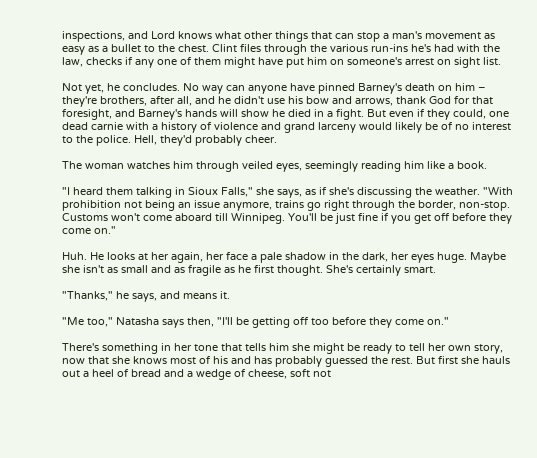inspections, and Lord knows what other things that can stop a man's movement as easy as a bullet to the chest. Clint files through the various run-ins he's had with the law, checks if any one of them might have put him on someone's arrest on sight list.

Not yet, he concludes. No way can anyone have pinned Barney's death on him – they're brothers, after all, and he didn't use his bow and arrows, thank God for that foresight, and Barney's hands will show he died in a fight. But even if they could, one dead carnie with a history of violence and grand larceny would likely be of no interest to the police. Hell, they'd probably cheer.

The woman watches him through veiled eyes, seemingly reading him like a book.

"I heard them talking in Sioux Falls," she says, as if she's discussing the weather. "With prohibition not being an issue anymore, trains go right through the border, non-stop. Customs won't come aboard till Winnipeg. You'll be just fine if you get off before they come on."

Huh. He looks at her again, her face a pale shadow in the dark, her eyes huge. Maybe she isn't as small and as fragile as he first thought. She's certainly smart.

"Thanks," he says, and means it.

"Me too," Natasha says then, "I'll be getting off too before they come on."

There's something in her tone that tells him she might be ready to tell her own story, now that she knows most of his and has probably guessed the rest. But first she hauls out a heel of bread and a wedge of cheese, soft not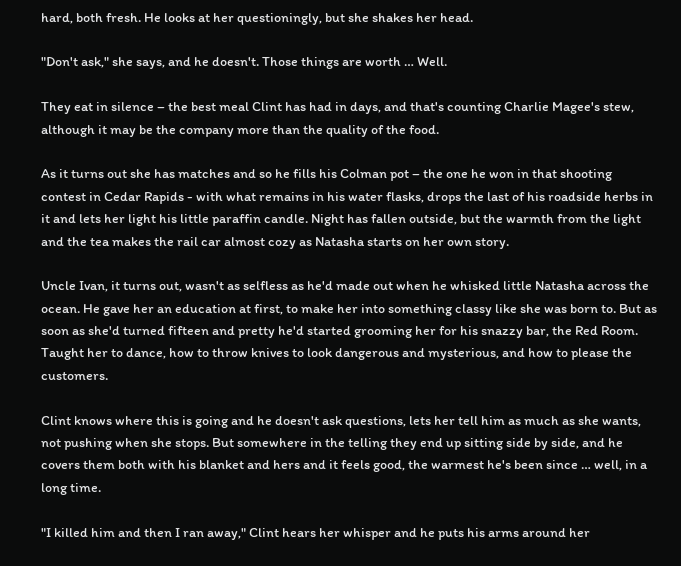hard, both fresh. He looks at her questioningly, but she shakes her head.

"Don't ask," she says, and he doesn't. Those things are worth … Well.

They eat in silence – the best meal Clint has had in days, and that's counting Charlie Magee's stew, although it may be the company more than the quality of the food.

As it turns out she has matches and so he fills his Colman pot – the one he won in that shooting contest in Cedar Rapids - with what remains in his water flasks, drops the last of his roadside herbs in it and lets her light his little paraffin candle. Night has fallen outside, but the warmth from the light and the tea makes the rail car almost cozy as Natasha starts on her own story.

Uncle Ivan, it turns out, wasn't as selfless as he'd made out when he whisked little Natasha across the ocean. He gave her an education at first, to make her into something classy like she was born to. But as soon as she'd turned fifteen and pretty he'd started grooming her for his snazzy bar, the Red Room. Taught her to dance, how to throw knives to look dangerous and mysterious, and how to please the customers.

Clint knows where this is going and he doesn't ask questions, lets her tell him as much as she wants, not pushing when she stops. But somewhere in the telling they end up sitting side by side, and he covers them both with his blanket and hers and it feels good, the warmest he's been since … well, in a long time.

"I killed him and then I ran away," Clint hears her whisper and he puts his arms around her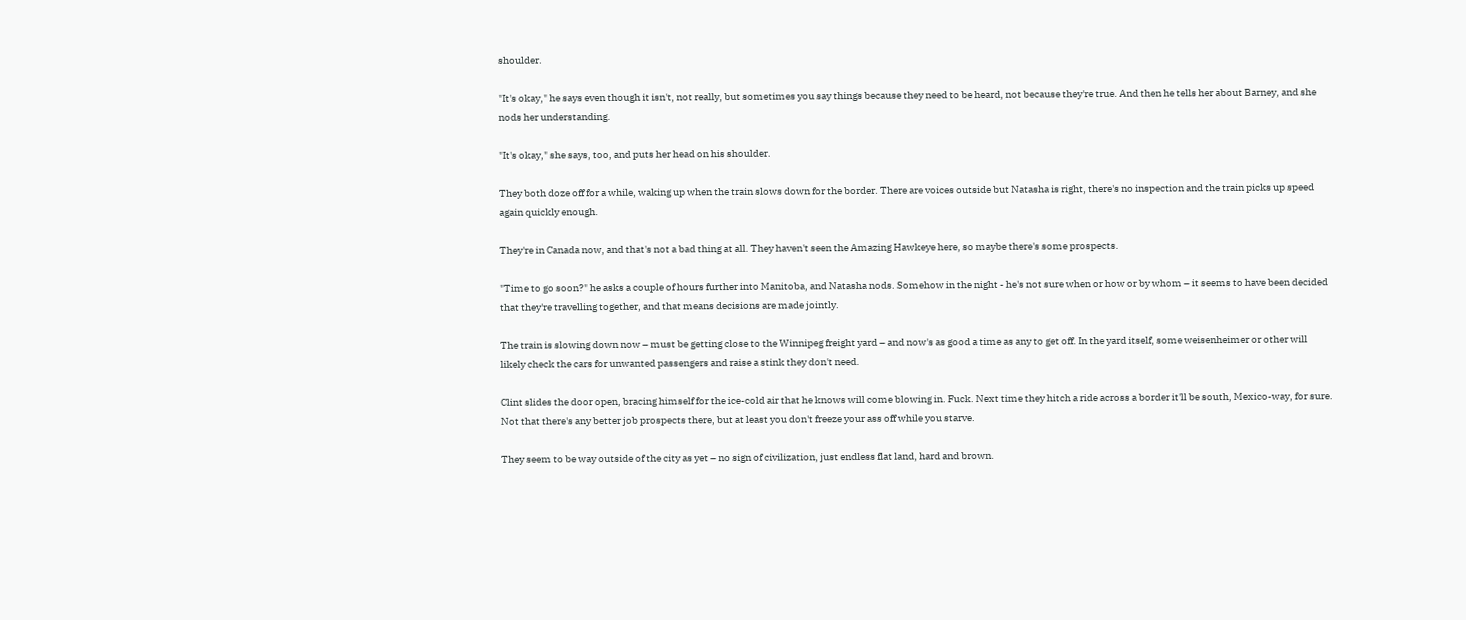shoulder.

"It's okay," he says even though it isn't, not really, but sometimes you say things because they need to be heard, not because they're true. And then he tells her about Barney, and she nods her understanding.

"It's okay," she says, too, and puts her head on his shoulder.

They both doze off for a while, waking up when the train slows down for the border. There are voices outside but Natasha is right, there's no inspection and the train picks up speed again quickly enough.

They're in Canada now, and that's not a bad thing at all. They haven't seen the Amazing Hawkeye here, so maybe there's some prospects.

"Time to go soon?" he asks a couple of hours further into Manitoba, and Natasha nods. Somehow in the night - he's not sure when or how or by whom – it seems to have been decided that they're travelling together, and that means decisions are made jointly.

The train is slowing down now – must be getting close to the Winnipeg freight yard – and now's as good a time as any to get off. In the yard itself, some weisenheimer or other will likely check the cars for unwanted passengers and raise a stink they don't need.

Clint slides the door open, bracing himself for the ice-cold air that he knows will come blowing in. Fuck. Next time they hitch a ride across a border it'll be south, Mexico-way, for sure. Not that there's any better job prospects there, but at least you don't freeze your ass off while you starve.

They seem to be way outside of the city as yet – no sign of civilization, just endless flat land, hard and brown.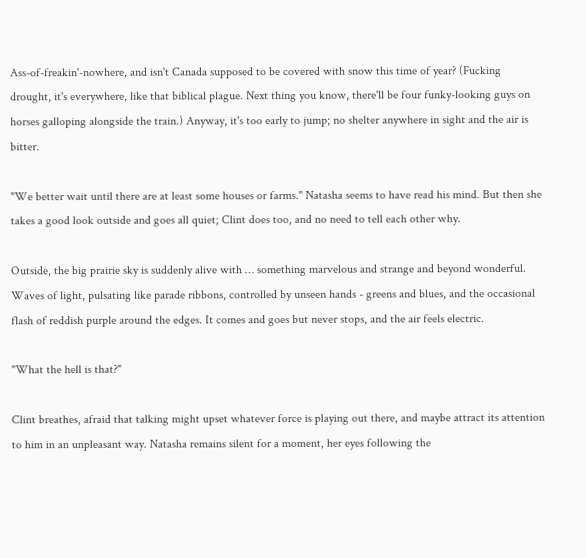Ass-of-freakin'-nowhere, and isn't Canada supposed to be covered with snow this time of year? (Fucking drought, it's everywhere, like that biblical plague. Next thing you know, there'll be four funky-looking guys on horses galloping alongside the train.) Anyway, it's too early to jump; no shelter anywhere in sight and the air is bitter.

"We better wait until there are at least some houses or farms." Natasha seems to have read his mind. But then she takes a good look outside and goes all quiet; Clint does too, and no need to tell each other why.

Outside, the big prairie sky is suddenly alive with … something marvelous and strange and beyond wonderful. Waves of light, pulsating like parade ribbons, controlled by unseen hands - greens and blues, and the occasional flash of reddish purple around the edges. It comes and goes but never stops, and the air feels electric.

"What the hell is that?"

Clint breathes, afraid that talking might upset whatever force is playing out there, and maybe attract its attention to him in an unpleasant way. Natasha remains silent for a moment, her eyes following the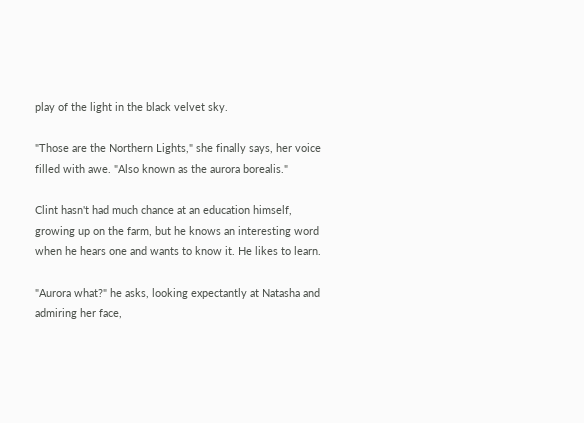play of the light in the black velvet sky.

"Those are the Northern Lights," she finally says, her voice filled with awe. "Also known as the aurora borealis."

Clint hasn't had much chance at an education himself, growing up on the farm, but he knows an interesting word when he hears one and wants to know it. He likes to learn.

"Aurora what?" he asks, looking expectantly at Natasha and admiring her face,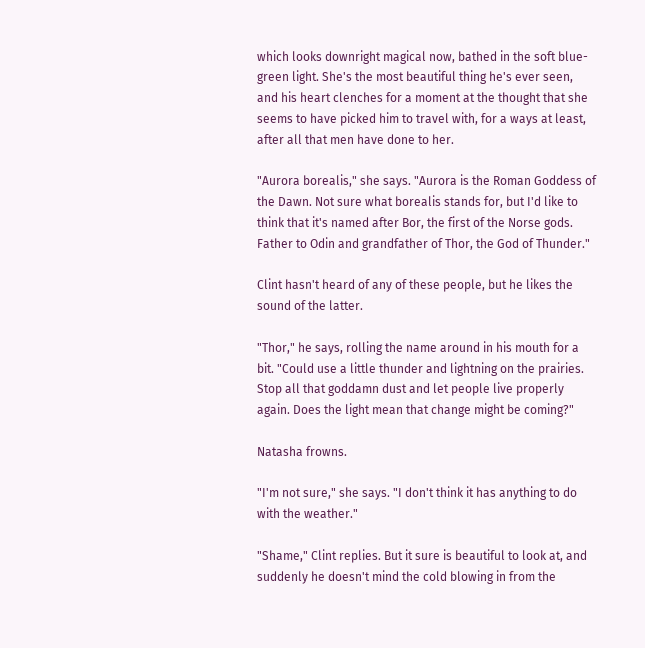which looks downright magical now, bathed in the soft blue-green light. She's the most beautiful thing he's ever seen, and his heart clenches for a moment at the thought that she seems to have picked him to travel with, for a ways at least, after all that men have done to her.

"Aurora borealis," she says. "Aurora is the Roman Goddess of the Dawn. Not sure what borealis stands for, but I'd like to think that it's named after Bor, the first of the Norse gods. Father to Odin and grandfather of Thor, the God of Thunder."

Clint hasn't heard of any of these people, but he likes the sound of the latter.

"Thor," he says, rolling the name around in his mouth for a bit. "Could use a little thunder and lightning on the prairies. Stop all that goddamn dust and let people live properly again. Does the light mean that change might be coming?"

Natasha frowns.

"I'm not sure," she says. "I don't think it has anything to do with the weather."

"Shame," Clint replies. But it sure is beautiful to look at, and suddenly he doesn't mind the cold blowing in from the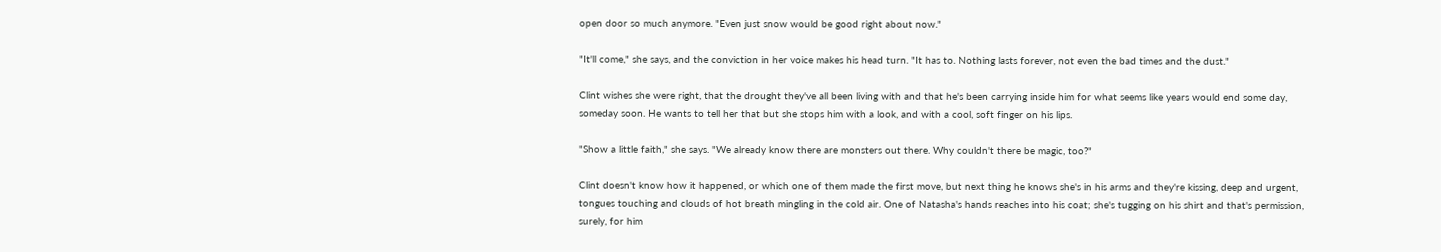open door so much anymore. "Even just snow would be good right about now."

"It'll come," she says, and the conviction in her voice makes his head turn. "It has to. Nothing lasts forever, not even the bad times and the dust."

Clint wishes she were right, that the drought they've all been living with and that he's been carrying inside him for what seems like years would end some day, someday soon. He wants to tell her that but she stops him with a look, and with a cool, soft finger on his lips.

"Show a little faith," she says. "We already know there are monsters out there. Why couldn't there be magic, too?"

Clint doesn't know how it happened, or which one of them made the first move, but next thing he knows she's in his arms and they're kissing, deep and urgent, tongues touching and clouds of hot breath mingling in the cold air. One of Natasha's hands reaches into his coat; she's tugging on his shirt and that's permission, surely, for him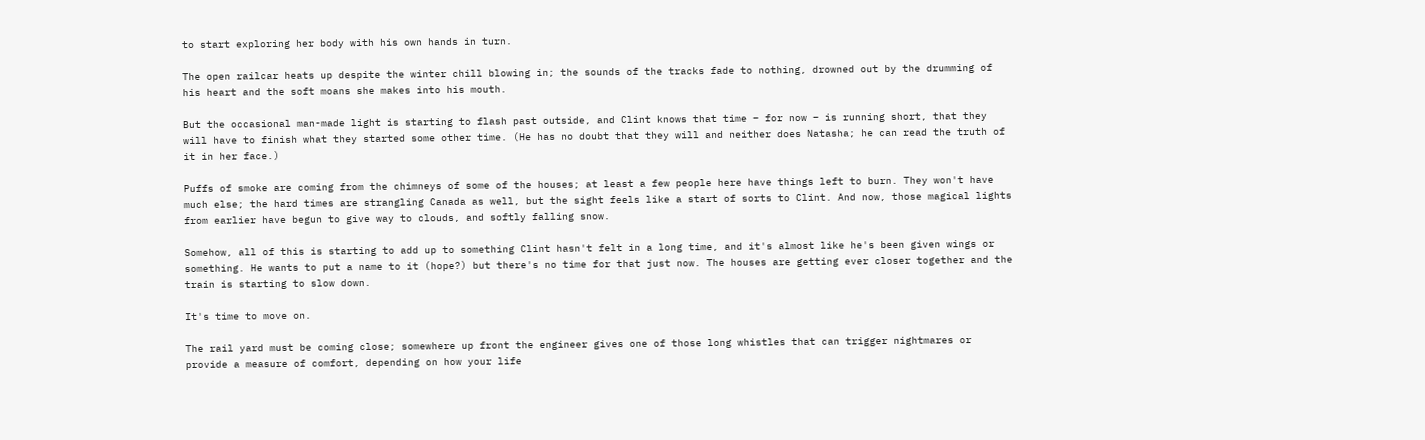to start exploring her body with his own hands in turn.

The open railcar heats up despite the winter chill blowing in; the sounds of the tracks fade to nothing, drowned out by the drumming of his heart and the soft moans she makes into his mouth.

But the occasional man-made light is starting to flash past outside, and Clint knows that time – for now – is running short, that they will have to finish what they started some other time. (He has no doubt that they will and neither does Natasha; he can read the truth of it in her face.)

Puffs of smoke are coming from the chimneys of some of the houses; at least a few people here have things left to burn. They won't have much else; the hard times are strangling Canada as well, but the sight feels like a start of sorts to Clint. And now, those magical lights from earlier have begun to give way to clouds, and softly falling snow.

Somehow, all of this is starting to add up to something Clint hasn't felt in a long time, and it's almost like he's been given wings or something. He wants to put a name to it (hope?) but there's no time for that just now. The houses are getting ever closer together and the train is starting to slow down.

It's time to move on.

The rail yard must be coming close; somewhere up front the engineer gives one of those long whistles that can trigger nightmares or provide a measure of comfort, depending on how your life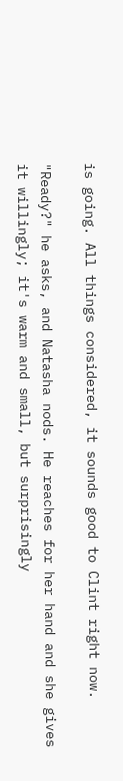is going. All things considered, it sounds good to Clint right now.

"Ready?" he asks, and Natasha nods. He reaches for her hand and she gives it willingly; it's warm and small, but surprisingly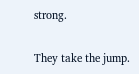strong.

They take the jump.